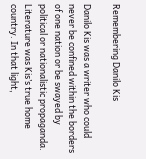Remembering Danilo Kis

Danilo Kis was a writer who could never be confined within the borders of one nation or be swayed by political or nationalistic propaganda. Literature was Kis’s true home country. In that light,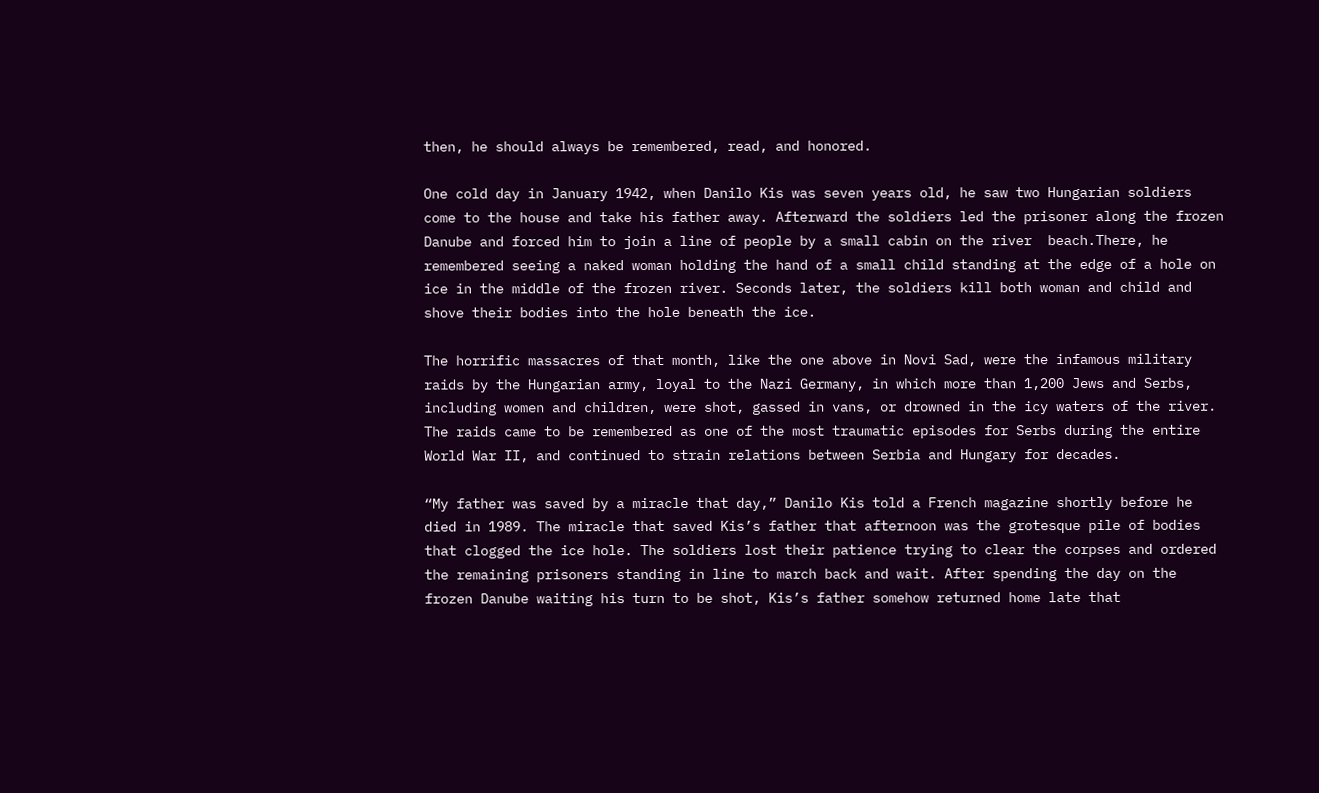then, he should always be remembered, read, and honored.

One cold day in January 1942, when Danilo Kis was seven years old, he saw two Hungarian soldiers come to the house and take his father away. Afterward the soldiers led the prisoner along the frozen Danube and forced him to join a line of people by a small cabin on the river  beach.There, he remembered seeing a naked woman holding the hand of a small child standing at the edge of a hole on ice in the middle of the frozen river. Seconds later, the soldiers kill both woman and child and shove their bodies into the hole beneath the ice.

The horrific massacres of that month, like the one above in Novi Sad, were the infamous military raids by the Hungarian army, loyal to the Nazi Germany, in which more than 1,200 Jews and Serbs, including women and children, were shot, gassed in vans, or drowned in the icy waters of the river. The raids came to be remembered as one of the most traumatic episodes for Serbs during the entire World War II, and continued to strain relations between Serbia and Hungary for decades.

“My father was saved by a miracle that day,” Danilo Kis told a French magazine shortly before he died in 1989. The miracle that saved Kis’s father that afternoon was the grotesque pile of bodies that clogged the ice hole. The soldiers lost their patience trying to clear the corpses and ordered the remaining prisoners standing in line to march back and wait. After spending the day on the frozen Danube waiting his turn to be shot, Kis’s father somehow returned home late that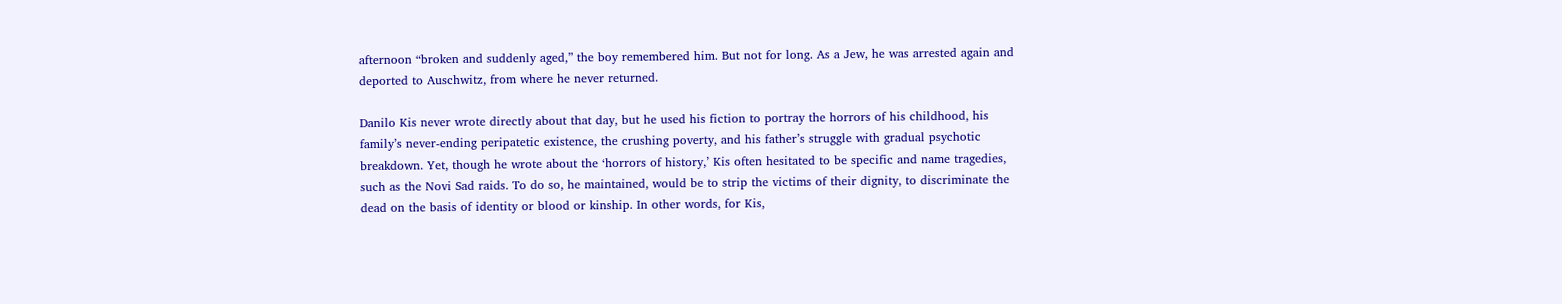afternoon “broken and suddenly aged,” the boy remembered him. But not for long. As a Jew, he was arrested again and deported to Auschwitz, from where he never returned.

Danilo Kis never wrote directly about that day, but he used his fiction to portray the horrors of his childhood, his family’s never-ending peripatetic existence, the crushing poverty, and his father’s struggle with gradual psychotic breakdown. Yet, though he wrote about the ‘horrors of history,’ Kis often hesitated to be specific and name tragedies, such as the Novi Sad raids. To do so, he maintained, would be to strip the victims of their dignity, to discriminate the dead on the basis of identity or blood or kinship. In other words, for Kis,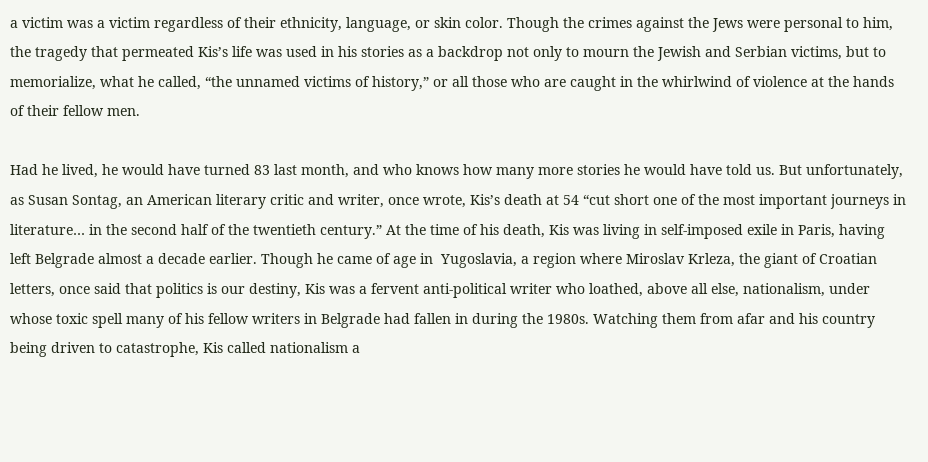a victim was a victim regardless of their ethnicity, language, or skin color. Though the crimes against the Jews were personal to him, the tragedy that permeated Kis’s life was used in his stories as a backdrop not only to mourn the Jewish and Serbian victims, but to memorialize, what he called, “the unnamed victims of history,” or all those who are caught in the whirlwind of violence at the hands of their fellow men.

Had he lived, he would have turned 83 last month, and who knows how many more stories he would have told us. But unfortunately, as Susan Sontag, an American literary critic and writer, once wrote, Kis’s death at 54 “cut short one of the most important journeys in literature… in the second half of the twentieth century.” At the time of his death, Kis was living in self-imposed exile in Paris, having left Belgrade almost a decade earlier. Though he came of age in  Yugoslavia, a region where Miroslav Krleza, the giant of Croatian letters, once said that politics is our destiny, Kis was a fervent anti-political writer who loathed, above all else, nationalism, under whose toxic spell many of his fellow writers in Belgrade had fallen in during the 1980s. Watching them from afar and his country being driven to catastrophe, Kis called nationalism a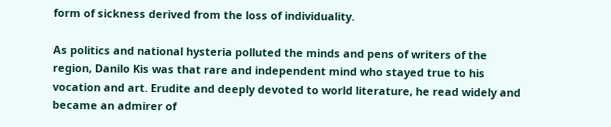form of sickness derived from the loss of individuality.

As politics and national hysteria polluted the minds and pens of writers of the region, Danilo Kis was that rare and independent mind who stayed true to his vocation and art. Erudite and deeply devoted to world literature, he read widely and became an admirer of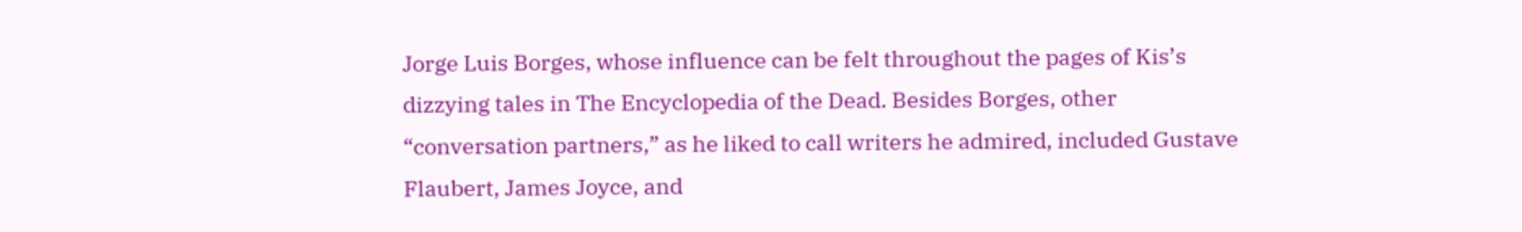Jorge Luis Borges, whose influence can be felt throughout the pages of Kis’s dizzying tales in The Encyclopedia of the Dead. Besides Borges, other “conversation partners,” as he liked to call writers he admired, included Gustave Flaubert, James Joyce, and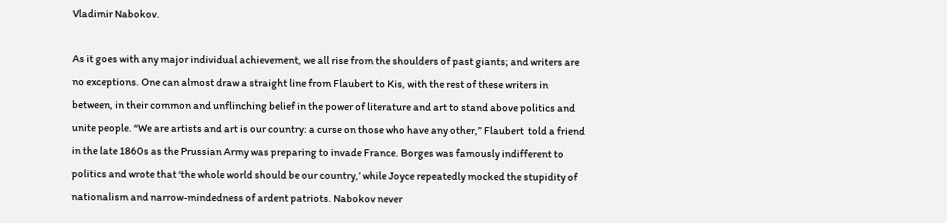Vladimir Nabokov.

As it goes with any major individual achievement, we all rise from the shoulders of past giants; and writers are no exceptions. One can almost draw a straight line from Flaubert to Kis, with the rest of these writers in between, in their common and unflinching belief in the power of literature and art to stand above politics and unite people. “We are artists and art is our country: a curse on those who have any other,” Flaubert  told a friend in the late 1860s as the Prussian Army was preparing to invade France. Borges was famously indifferent to politics and wrote that ‘the whole world should be our country,’ while Joyce repeatedly mocked the stupidity of nationalism and narrow-mindedness of ardent patriots. Nabokov never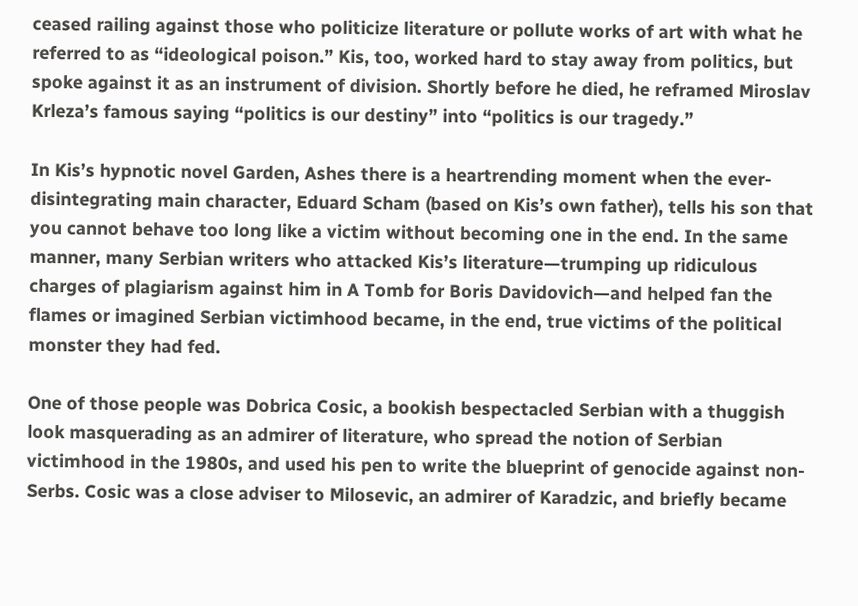ceased railing against those who politicize literature or pollute works of art with what he referred to as “ideological poison.” Kis, too, worked hard to stay away from politics, but spoke against it as an instrument of division. Shortly before he died, he reframed Miroslav Krleza’s famous saying “politics is our destiny” into “politics is our tragedy.”

In Kis’s hypnotic novel Garden, Ashes there is a heartrending moment when the ever-disintegrating main character, Eduard Scham (based on Kis’s own father), tells his son that you cannot behave too long like a victim without becoming one in the end. In the same manner, many Serbian writers who attacked Kis’s literature—trumping up ridiculous charges of plagiarism against him in A Tomb for Boris Davidovich—and helped fan the flames or imagined Serbian victimhood became, in the end, true victims of the political monster they had fed.

One of those people was Dobrica Cosic, a bookish bespectacled Serbian with a thuggish look masquerading as an admirer of literature, who spread the notion of Serbian victimhood in the 1980s, and used his pen to write the blueprint of genocide against non-Serbs. Cosic was a close adviser to Milosevic, an admirer of Karadzic, and briefly became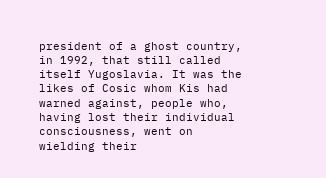president of a ghost country, in 1992, that still called itself Yugoslavia. It was the likes of Cosic whom Kis had warned against, people who, having lost their individual consciousness, went on wielding their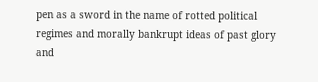pen as a sword in the name of rotted political regimes and morally bankrupt ideas of past glory and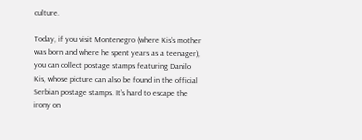culture.

Today, if you visit Montenegro (where Kis’s mother was born and where he spent years as a teenager), you can collect postage stamps featuring Danilo Kis, whose picture can also be found in the official Serbian postage stamps. It’s hard to escape the irony on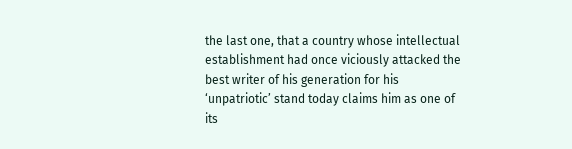the last one, that a country whose intellectual establishment had once viciously attacked the best writer of his generation for his ‘unpatriotic’ stand today claims him as one of its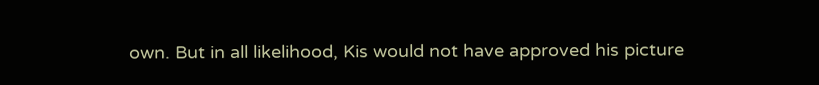own. But in all likelihood, Kis would not have approved his picture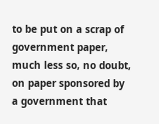to be put on a scrap of government paper, much less so, no doubt, on paper sponsored by a government that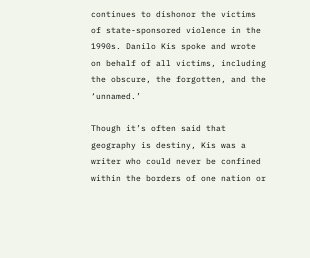continues to dishonor the victims of state-sponsored violence in the 1990s. Danilo Kis spoke and wrote on behalf of all victims, including the obscure, the forgotten, and the ‘unnamed.’

Though it’s often said that geography is destiny, Kis was a writer who could never be confined within the borders of one nation or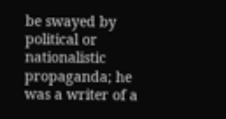be swayed by political or nationalistic propaganda; he was a writer of a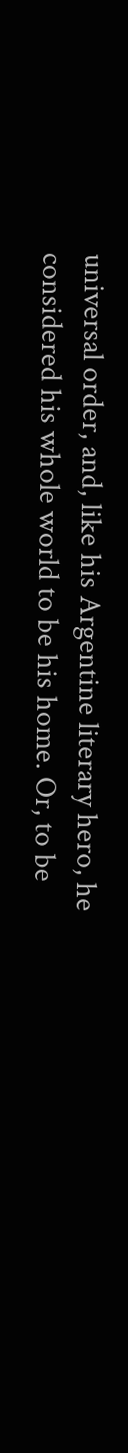universal order, and, like his Argentine literary hero, he considered his whole world to be his home. Or, to be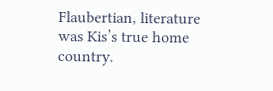Flaubertian, literature was Kis’s true home country.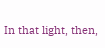In that light, then,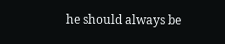he should always be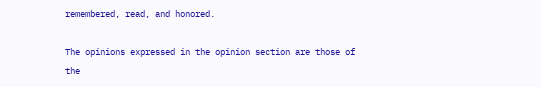remembered, read, and honored.

The opinions expressed in the opinion section are those of the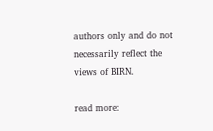authors only and do not necessarily reflect the views of BIRN.

read more: